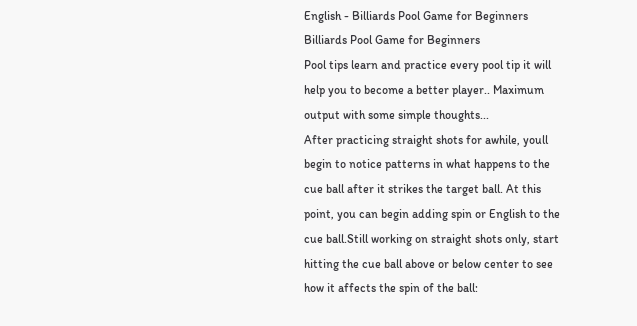English - Billiards Pool Game for Beginners
Billiards Pool Game for Beginners
Pool tips learn and practice every pool tip it will help you to become a better player.. Maximum output with some simple thoughts...
After practicing straight shots for awhile, youll begin to notice patterns in what happens to the cue ball after it strikes the target ball. At this point, you can begin adding spin or English to the cue ball.Still working on straight shots only, start hitting the cue ball above or below center to see how it affects the spin of the ball: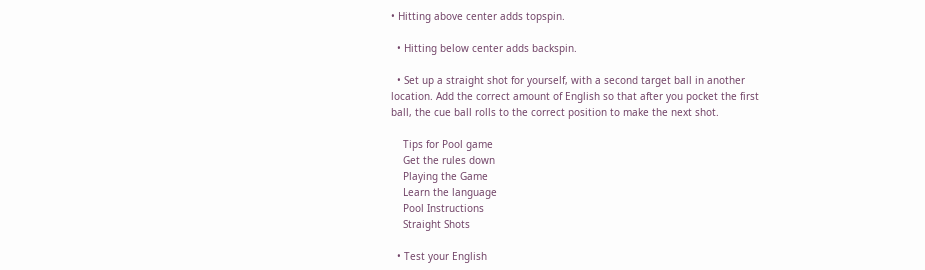• Hitting above center adds topspin.

  • Hitting below center adds backspin.

  • Set up a straight shot for yourself, with a second target ball in another location. Add the correct amount of English so that after you pocket the first ball, the cue ball rolls to the correct position to make the next shot.

    Tips for Pool game
    Get the rules down
    Playing the Game
    Learn the language
    Pool Instructions
    Straight Shots

  • Test your English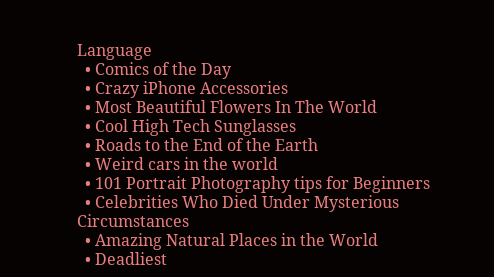Language
  • Comics of the Day
  • Crazy iPhone Accessories
  • Most Beautiful Flowers In The World
  • Cool High Tech Sunglasses
  • Roads to the End of the Earth
  • Weird cars in the world
  • 101 Portrait Photography tips for Beginners
  • Celebrities Who Died Under Mysterious Circumstances
  • Amazing Natural Places in the World
  • Deadliest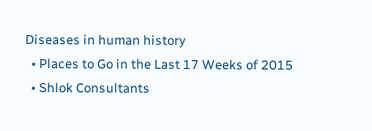Diseases in human history
  • Places to Go in the Last 17 Weeks of 2015
  • Shlok Consultants